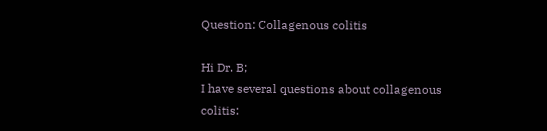Question: Collagenous colitis

Hi Dr. B;
I have several questions about collagenous colitis: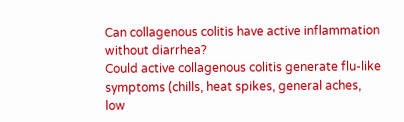Can collagenous colitis have active inflammation without diarrhea?
Could active collagenous colitis generate flu-like symptoms (chills, heat spikes, general aches, low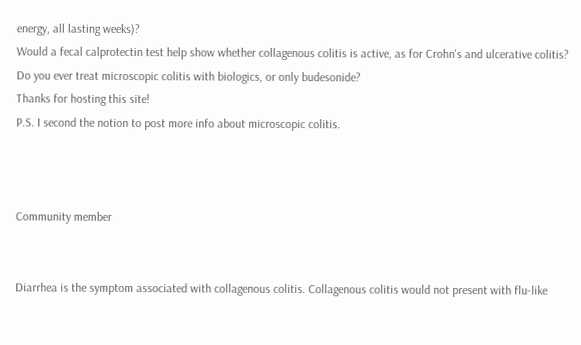energy, all lasting weeks)?
Would a fecal calprotectin test help show whether collagenous colitis is active, as for Crohn's and ulcerative colitis?
Do you ever treat microscopic colitis with biologics, or only budesonide?
Thanks for hosting this site!
P.S. I second the notion to post more info about microscopic colitis.



Community member


Diarrhea is the symptom associated with collagenous colitis. Collagenous colitis would not present with flu-like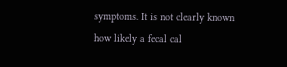symptoms. It is not clearly known how likely a fecal cal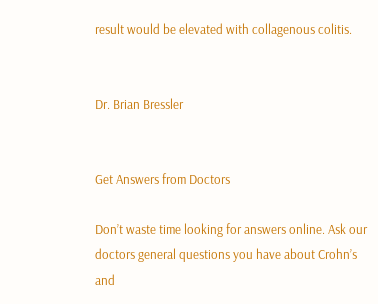result would be elevated with collagenous colitis.


Dr. Brian Bressler


Get Answers from Doctors

Don’t waste time looking for answers online. Ask our doctors general questions you have about Crohn’s and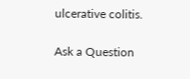ulcerative colitis.

Ask a Question